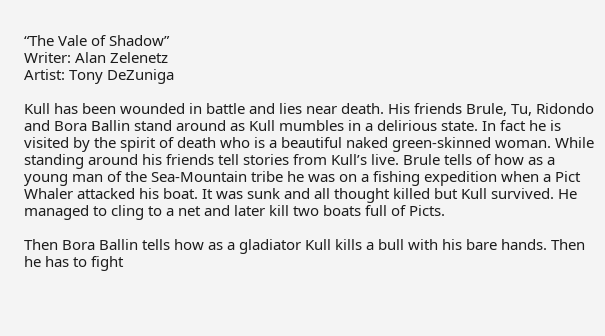“The Vale of Shadow”
Writer: Alan Zelenetz
Artist: Tony DeZuniga

Kull has been wounded in battle and lies near death. His friends Brule, Tu, Ridondo and Bora Ballin stand around as Kull mumbles in a delirious state. In fact he is visited by the spirit of death who is a beautiful naked green-skinned woman. While standing around his friends tell stories from Kull’s live. Brule tells of how as a young man of the Sea-Mountain tribe he was on a fishing expedition when a Pict Whaler attacked his boat. It was sunk and all thought killed but Kull survived. He managed to cling to a net and later kill two boats full of Picts.

Then Bora Ballin tells how as a gladiator Kull kills a bull with his bare hands. Then he has to fight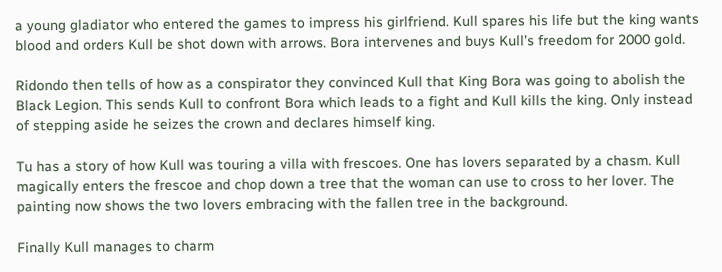a young gladiator who entered the games to impress his girlfriend. Kull spares his life but the king wants blood and orders Kull be shot down with arrows. Bora intervenes and buys Kull’s freedom for 2000 gold.

Ridondo then tells of how as a conspirator they convinced Kull that King Bora was going to abolish the Black Legion. This sends Kull to confront Bora which leads to a fight and Kull kills the king. Only instead of stepping aside he seizes the crown and declares himself king.

Tu has a story of how Kull was touring a villa with frescoes. One has lovers separated by a chasm. Kull magically enters the frescoe and chop down a tree that the woman can use to cross to her lover. The painting now shows the two lovers embracing with the fallen tree in the background.

Finally Kull manages to charm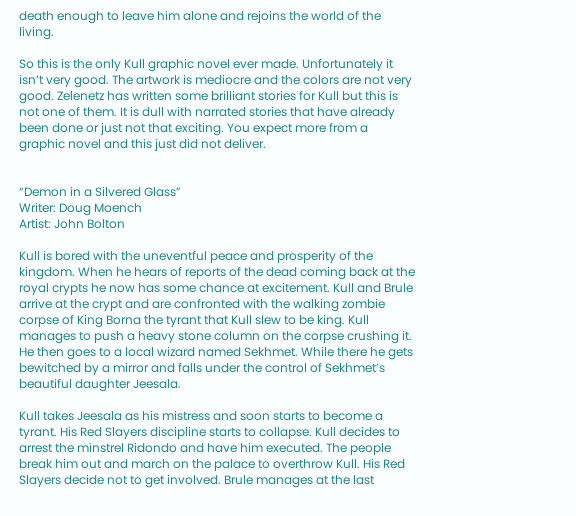death enough to leave him alone and rejoins the world of the living.

So this is the only Kull graphic novel ever made. Unfortunately it isn’t very good. The artwork is mediocre and the colors are not very good. Zelenetz has written some brilliant stories for Kull but this is not one of them. It is dull with narrated stories that have already been done or just not that exciting. You expect more from a graphic novel and this just did not deliver.


“Demon in a Silvered Glass”
Writer: Doug Moench
Artist: John Bolton

Kull is bored with the uneventful peace and prosperity of the kingdom. When he hears of reports of the dead coming back at the royal crypts he now has some chance at excitement. Kull and Brule arrive at the crypt and are confronted with the walking zombie corpse of King Borna the tyrant that Kull slew to be king. Kull manages to push a heavy stone column on the corpse crushing it. He then goes to a local wizard named Sekhmet. While there he gets bewitched by a mirror and falls under the control of Sekhmet’s beautiful daughter Jeesala.

Kull takes Jeesala as his mistress and soon starts to become a tyrant. His Red Slayers discipline starts to collapse. Kull decides to arrest the minstrel Ridondo and have him executed. The people break him out and march on the palace to overthrow Kull. His Red Slayers decide not to get involved. Brule manages at the last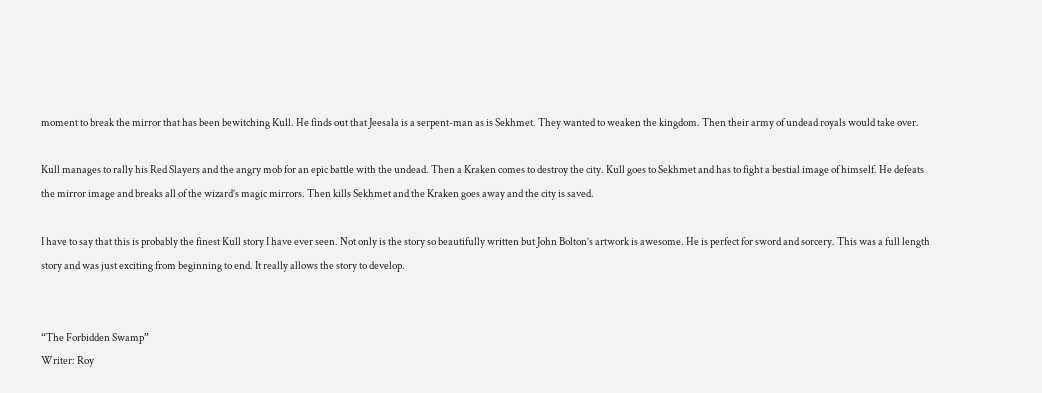moment to break the mirror that has been bewitching Kull. He finds out that Jeesala is a serpent-man as is Sekhmet. They wanted to weaken the kingdom. Then their army of undead royals would take over.

Kull manages to rally his Red Slayers and the angry mob for an epic battle with the undead. Then a Kraken comes to destroy the city. Kull goes to Sekhmet and has to fight a bestial image of himself. He defeats the mirror image and breaks all of the wizard’s magic mirrors. Then kills Sekhmet and the Kraken goes away and the city is saved.

I have to say that this is probably the finest Kull story I have ever seen. Not only is the story so beautifully written but John Bolton’s artwork is awesome. He is perfect for sword and sorcery. This was a full length story and was just exciting from beginning to end. It really allows the story to develop.


“The Forbidden Swamp”
Writer: Roy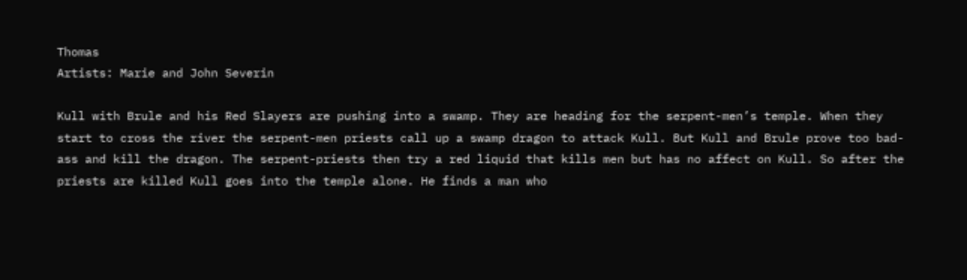Thomas
Artists: Marie and John Severin

Kull with Brule and his Red Slayers are pushing into a swamp. They are heading for the serpent-men’s temple. When they start to cross the river the serpent-men priests call up a swamp dragon to attack Kull. But Kull and Brule prove too bad-ass and kill the dragon. The serpent-priests then try a red liquid that kills men but has no affect on Kull. So after the priests are killed Kull goes into the temple alone. He finds a man who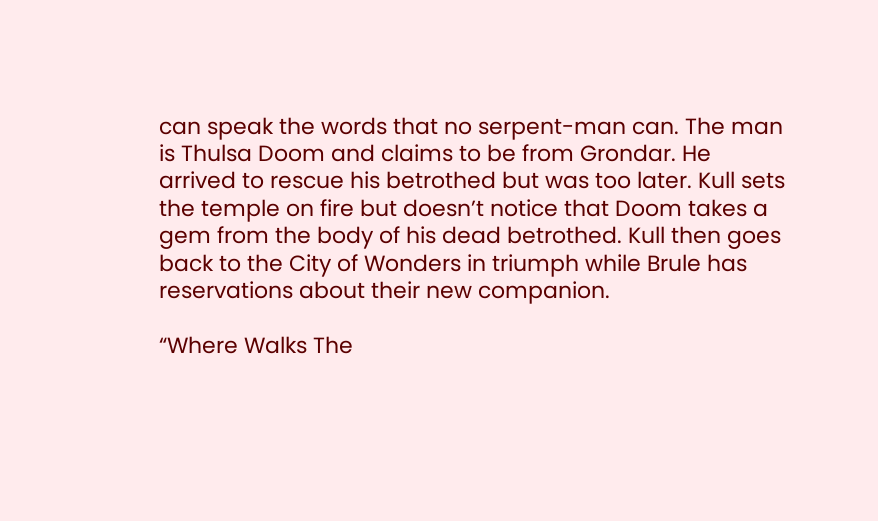can speak the words that no serpent-man can. The man is Thulsa Doom and claims to be from Grondar. He arrived to rescue his betrothed but was too later. Kull sets the temple on fire but doesn’t notice that Doom takes a gem from the body of his dead betrothed. Kull then goes back to the City of Wonders in triumph while Brule has reservations about their new companion.

“Where Walks The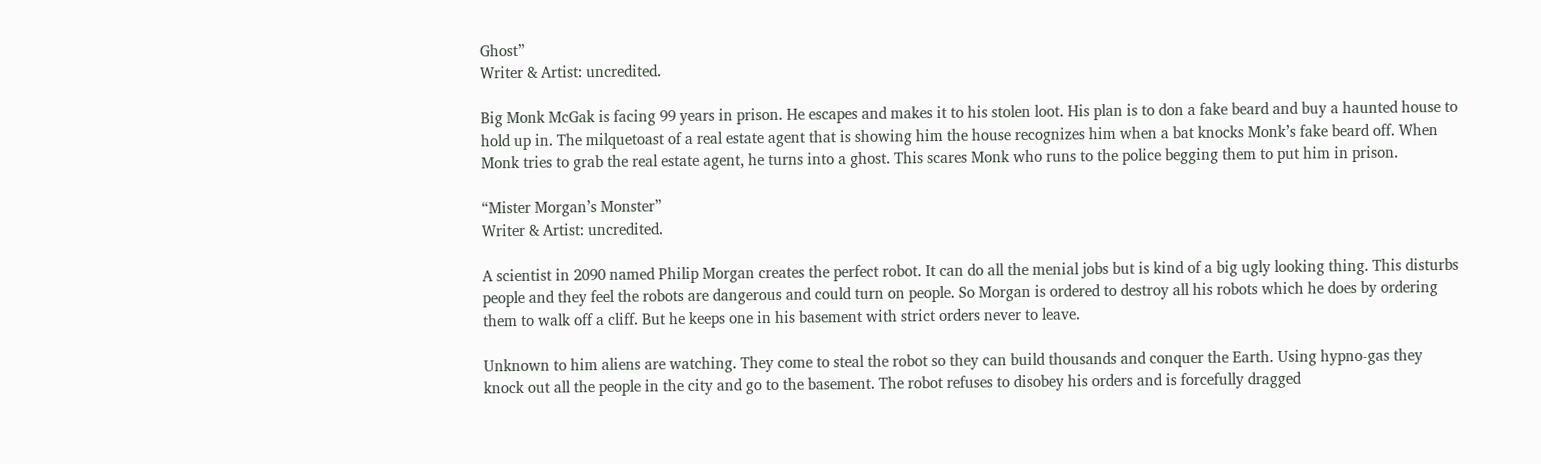Ghost”
Writer & Artist: uncredited.

Big Monk McGak is facing 99 years in prison. He escapes and makes it to his stolen loot. His plan is to don a fake beard and buy a haunted house to hold up in. The milquetoast of a real estate agent that is showing him the house recognizes him when a bat knocks Monk’s fake beard off. When Monk tries to grab the real estate agent, he turns into a ghost. This scares Monk who runs to the police begging them to put him in prison.

“Mister Morgan’s Monster”
Writer & Artist: uncredited.

A scientist in 2090 named Philip Morgan creates the perfect robot. It can do all the menial jobs but is kind of a big ugly looking thing. This disturbs people and they feel the robots are dangerous and could turn on people. So Morgan is ordered to destroy all his robots which he does by ordering them to walk off a cliff. But he keeps one in his basement with strict orders never to leave.

Unknown to him aliens are watching. They come to steal the robot so they can build thousands and conquer the Earth. Using hypno-gas they knock out all the people in the city and go to the basement. The robot refuses to disobey his orders and is forcefully dragged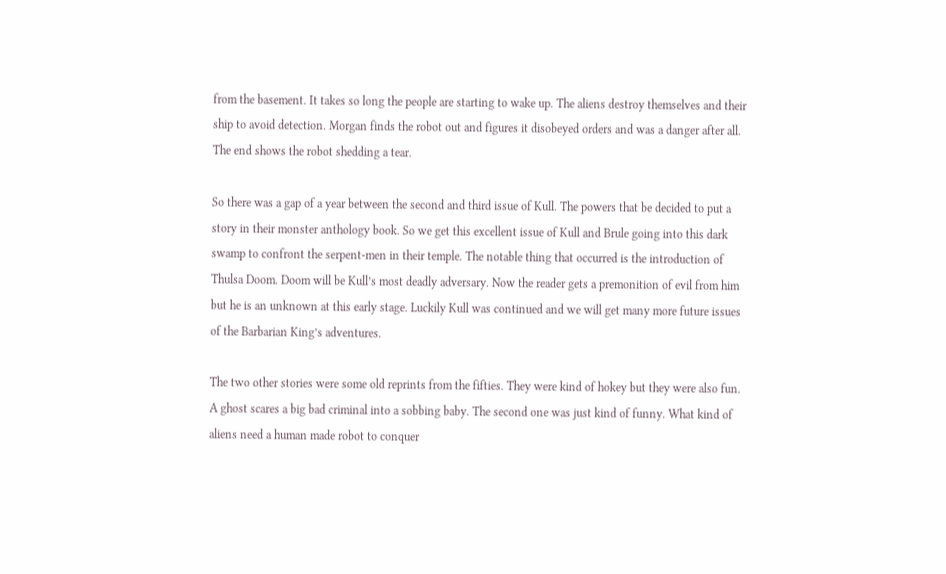from the basement. It takes so long the people are starting to wake up. The aliens destroy themselves and their ship to avoid detection. Morgan finds the robot out and figures it disobeyed orders and was a danger after all. The end shows the robot shedding a tear.

So there was a gap of a year between the second and third issue of Kull. The powers that be decided to put a story in their monster anthology book. So we get this excellent issue of Kull and Brule going into this dark swamp to confront the serpent-men in their temple. The notable thing that occurred is the introduction of Thulsa Doom. Doom will be Kull’s most deadly adversary. Now the reader gets a premonition of evil from him but he is an unknown at this early stage. Luckily Kull was continued and we will get many more future issues of the Barbarian King’s adventures.

The two other stories were some old reprints from the fifties. They were kind of hokey but they were also fun. A ghost scares a big bad criminal into a sobbing baby. The second one was just kind of funny. What kind of aliens need a human made robot to conquer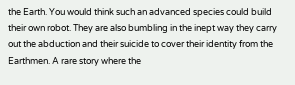the Earth. You would think such an advanced species could build their own robot. They are also bumbling in the inept way they carry out the abduction and their suicide to cover their identity from the Earthmen. A rare story where the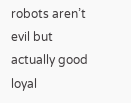robots aren’t evil but actually good loyal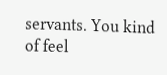servants. You kind of feel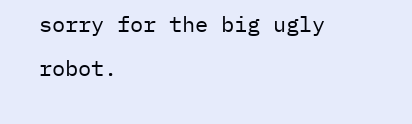sorry for the big ugly robot.